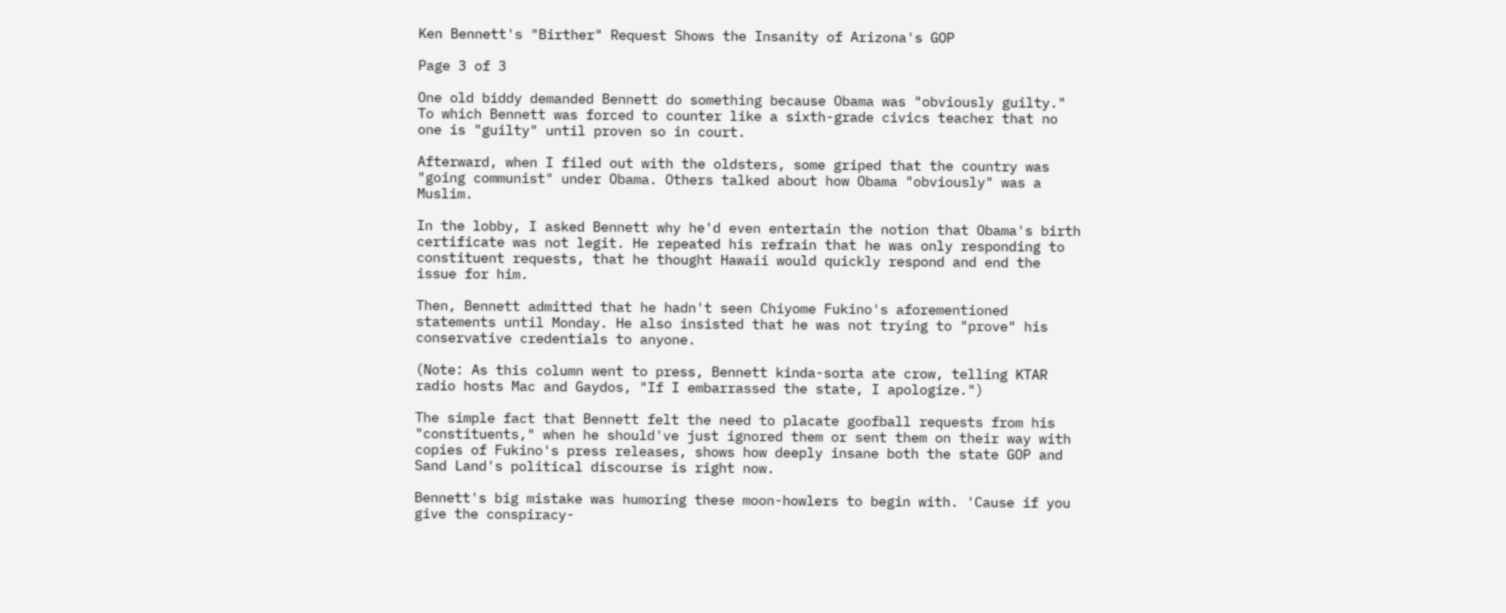Ken Bennett's "Birther" Request Shows the Insanity of Arizona's GOP

Page 3 of 3

One old biddy demanded Bennett do something because Obama was "obviously guilty." To which Bennett was forced to counter like a sixth-grade civics teacher that no one is "guilty" until proven so in court.

Afterward, when I filed out with the oldsters, some griped that the country was "going communist" under Obama. Others talked about how Obama "obviously" was a Muslim.

In the lobby, I asked Bennett why he'd even entertain the notion that Obama's birth certificate was not legit. He repeated his refrain that he was only responding to constituent requests, that he thought Hawaii would quickly respond and end the issue for him.

Then, Bennett admitted that he hadn't seen Chiyome Fukino's aforementioned statements until Monday. He also insisted that he was not trying to "prove" his conservative credentials to anyone.

(Note: As this column went to press, Bennett kinda-sorta ate crow, telling KTAR radio hosts Mac and Gaydos, "If I embarrassed the state, I apologize.")

The simple fact that Bennett felt the need to placate goofball requests from his "constituents," when he should've just ignored them or sent them on their way with copies of Fukino's press releases, shows how deeply insane both the state GOP and Sand Land's political discourse is right now.

Bennett's big mistake was humoring these moon-howlers to begin with. 'Cause if you give the conspiracy-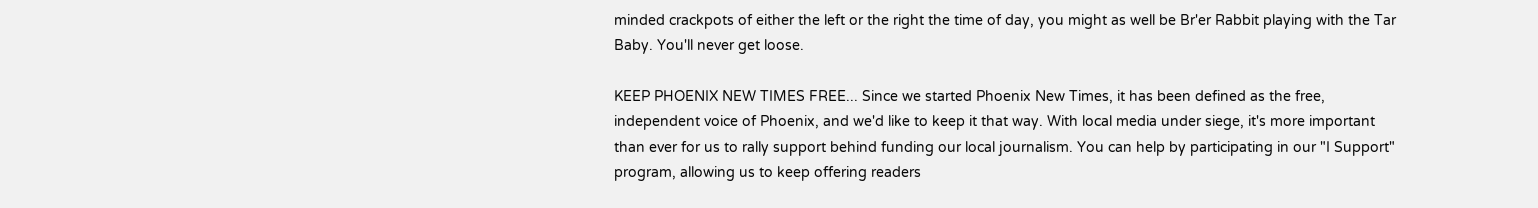minded crackpots of either the left or the right the time of day, you might as well be Br'er Rabbit playing with the Tar Baby. You'll never get loose.

KEEP PHOENIX NEW TIMES FREE... Since we started Phoenix New Times, it has been defined as the free, independent voice of Phoenix, and we'd like to keep it that way. With local media under siege, it's more important than ever for us to rally support behind funding our local journalism. You can help by participating in our "I Support" program, allowing us to keep offering readers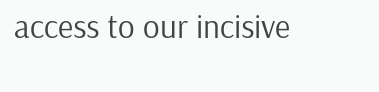access to our incisive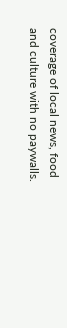coverage of local news, food and culture with no paywalls.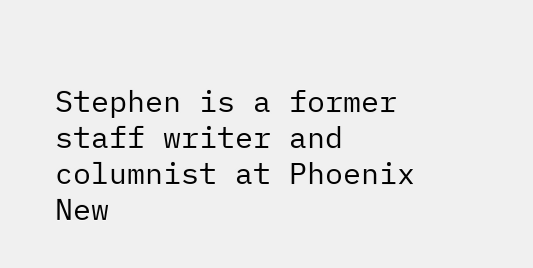Stephen is a former staff writer and columnist at Phoenix New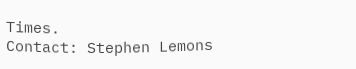Times.
Contact: Stephen Lemons